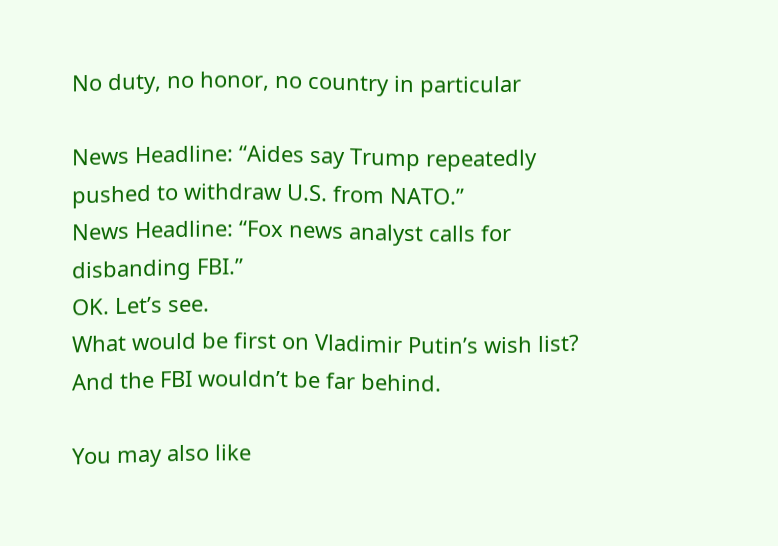No duty, no honor, no country in particular

News Headline: “Aides say Trump repeatedly pushed to withdraw U.S. from NATO.”
News Headline: “Fox news analyst calls for disbanding FBI.”
OK. Let’s see.
What would be first on Vladimir Putin’s wish list?
And the FBI wouldn’t be far behind.

You may also like